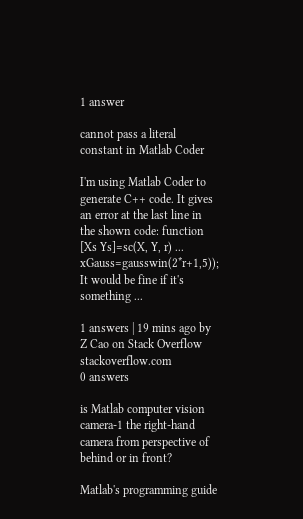1 answer

cannot pass a literal constant in Matlab Coder

I'm using Matlab Coder to generate C++ code. It gives an error at the last line in the shown code: function [Xs Ys]=sc(X, Y, r) ... xGauss=gausswin(2*r+1,5)); It would be fine if it's something ...

1 answers | 19 mins ago by Z Cao on Stack Overflow stackoverflow.com
0 answers

is Matlab computer vision camera-1 the right-hand camera from perspective of behind or in front?

Matlab's programming guide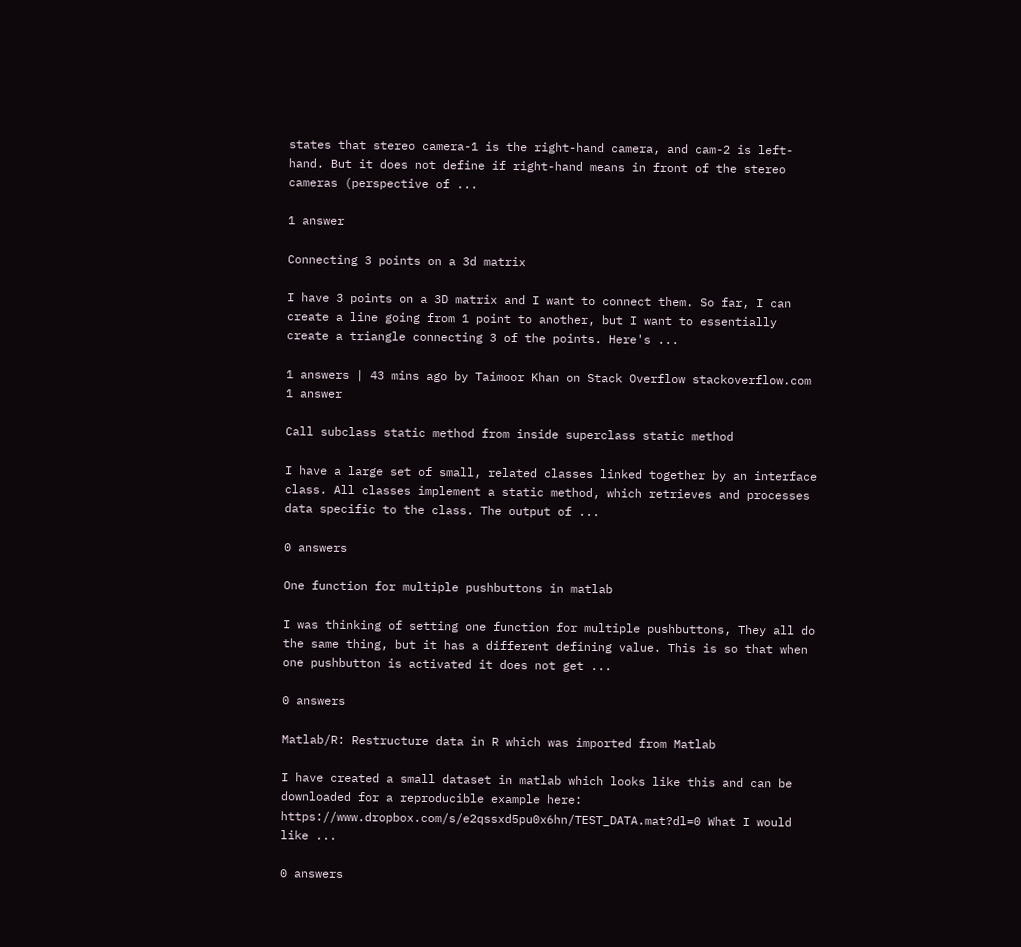states that stereo camera-1 is the right-hand camera, and cam-2 is left-hand. But it does not define if right-hand means in front of the stereo cameras (perspective of ...

1 answer

Connecting 3 points on a 3d matrix

I have 3 points on a 3D matrix and I want to connect them. So far, I can create a line going from 1 point to another, but I want to essentially create a triangle connecting 3 of the points. Here's ...

1 answers | 43 mins ago by Taimoor Khan on Stack Overflow stackoverflow.com
1 answer

Call subclass static method from inside superclass static method

I have a large set of small, related classes linked together by an interface class. All classes implement a static method, which retrieves and processes data specific to the class. The output of ...

0 answers

One function for multiple pushbuttons in matlab

I was thinking of setting one function for multiple pushbuttons, They all do the same thing, but it has a different defining value. This is so that when one pushbutton is activated it does not get ...

0 answers

Matlab/R: Restructure data in R which was imported from Matlab

I have created a small dataset in matlab which looks like this and can be downloaded for a reproducible example here: https://www.dropbox.com/s/e2qssxd5pu0x6hn/TEST_DATA.mat?dl=0 What I would like ...

0 answers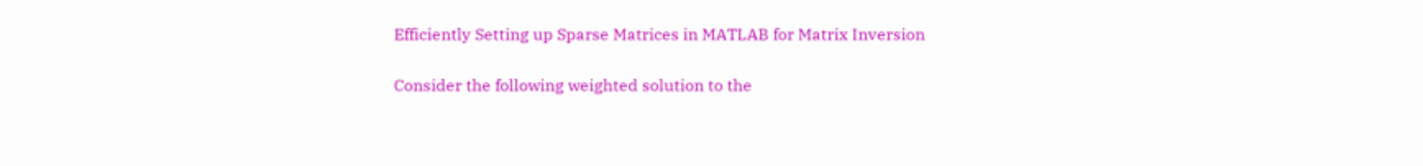Efficiently Setting up Sparse Matrices in MATLAB for Matrix Inversion

Consider the following weighted solution to the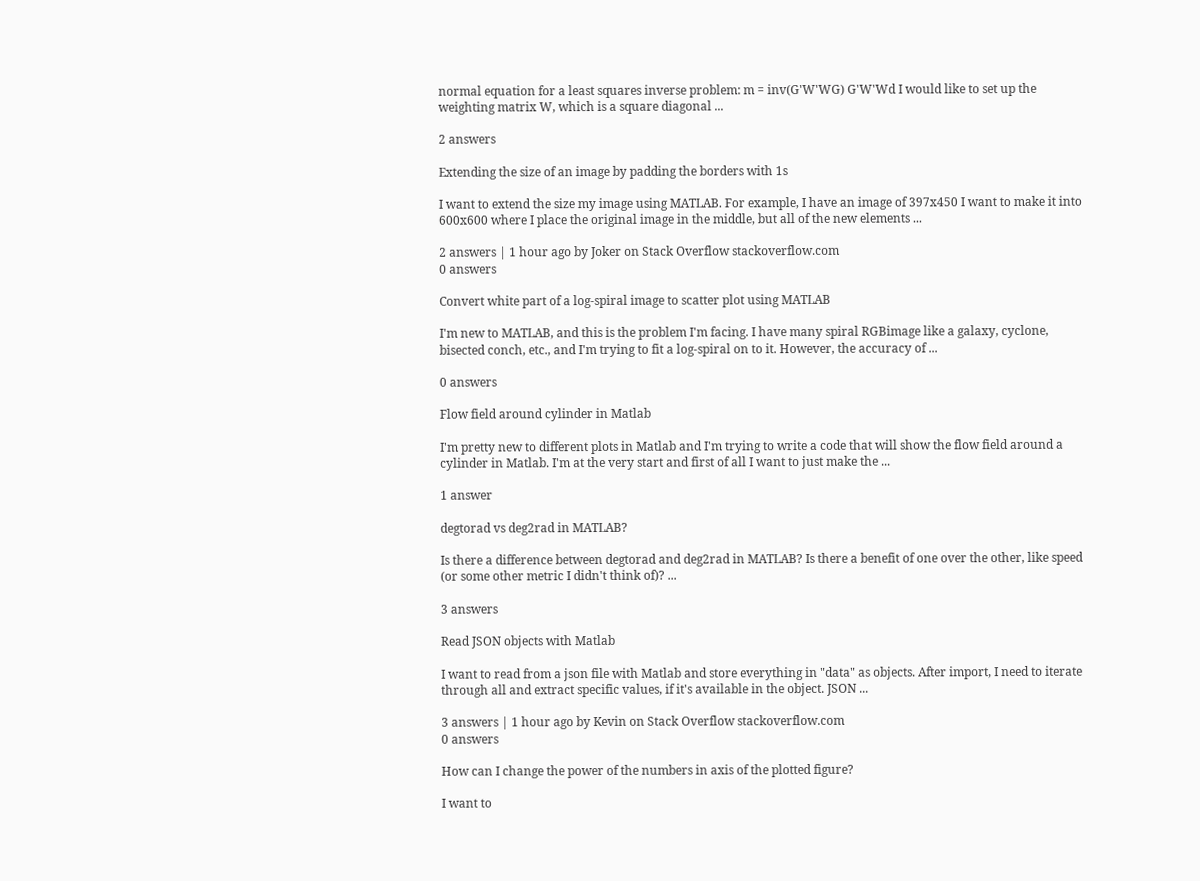normal equation for a least squares inverse problem: m = inv(G'W'WG) G'W'Wd I would like to set up the weighting matrix W, which is a square diagonal ...

2 answers

Extending the size of an image by padding the borders with 1s

I want to extend the size my image using MATLAB. For example, I have an image of 397x450 I want to make it into 600x600 where I place the original image in the middle, but all of the new elements ...

2 answers | 1 hour ago by Joker on Stack Overflow stackoverflow.com
0 answers

Convert white part of a log-spiral image to scatter plot using MATLAB

I'm new to MATLAB, and this is the problem I'm facing. I have many spiral RGBimage like a galaxy, cyclone, bisected conch, etc., and I'm trying to fit a log-spiral on to it. However, the accuracy of ...

0 answers

Flow field around cylinder in Matlab

I'm pretty new to different plots in Matlab and I'm trying to write a code that will show the flow field around a cylinder in Matlab. I'm at the very start and first of all I want to just make the ...

1 answer

degtorad vs deg2rad in MATLAB?

Is there a difference between degtorad and deg2rad in MATLAB? Is there a benefit of one over the other, like speed (or some other metric I didn't think of)? ...

3 answers

Read JSON objects with Matlab

I want to read from a json file with Matlab and store everything in "data" as objects. After import, I need to iterate through all and extract specific values, if it's available in the object. JSON ...

3 answers | 1 hour ago by Kevin on Stack Overflow stackoverflow.com
0 answers

How can I change the power of the numbers in axis of the plotted figure?

I want to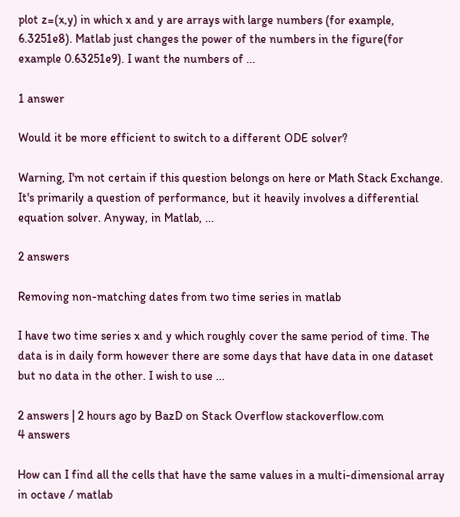plot z=(x,y) in which x and y are arrays with large numbers (for example, 6.3251e8). Matlab just changes the power of the numbers in the figure(for example 0.63251e9). I want the numbers of ...

1 answer

Would it be more efficient to switch to a different ODE solver?

Warning, I'm not certain if this question belongs on here or Math Stack Exchange. It's primarily a question of performance, but it heavily involves a differential equation solver. Anyway, in Matlab, ...

2 answers

Removing non-matching dates from two time series in matlab

I have two time series x and y which roughly cover the same period of time. The data is in daily form however there are some days that have data in one dataset but no data in the other. I wish to use ...

2 answers | 2 hours ago by BazD on Stack Overflow stackoverflow.com
4 answers

How can I find all the cells that have the same values in a multi-dimensional array in octave / matlab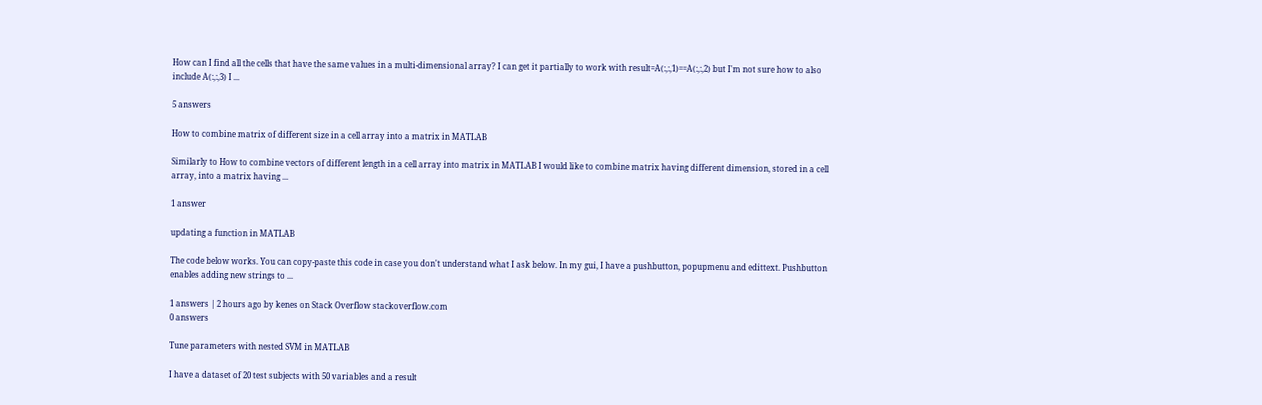How can I find all the cells that have the same values in a multi-dimensional array? I can get it partially to work with result=A(:,:,1)==A(:,:,2) but I'm not sure how to also include A(:,:,3) I ...

5 answers

How to combine matrix of different size in a cell array into a matrix in MATLAB

Similarly to How to combine vectors of different length in a cell array into matrix in MATLAB I would like to combine matrix having different dimension, stored in a cell array, into a matrix having ...

1 answer

updating a function in MATLAB

The code below works. You can copy-paste this code in case you don't understand what I ask below. In my gui, I have a pushbutton, popupmenu and edittext. Pushbutton enables adding new strings to ...

1 answers | 2 hours ago by kenes on Stack Overflow stackoverflow.com
0 answers

Tune parameters with nested SVM in MATLAB

I have a dataset of 20 test subjects with 50 variables and a result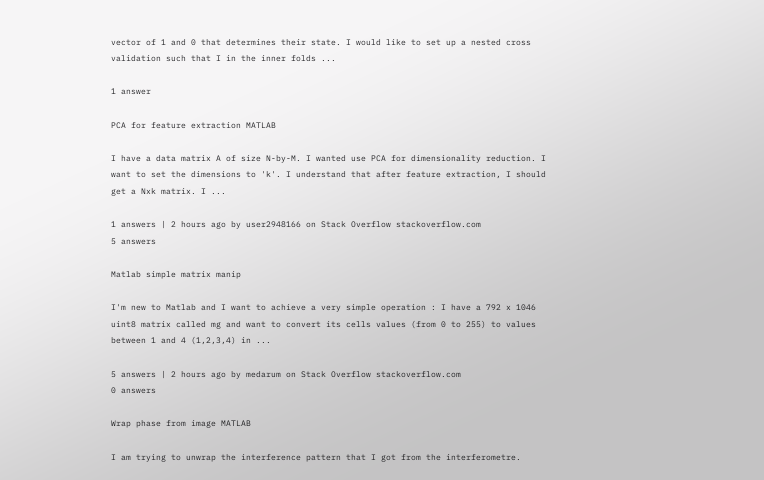vector of 1 and 0 that determines their state. I would like to set up a nested cross validation such that I in the inner folds ...

1 answer

PCA for feature extraction MATLAB

I have a data matrix A of size N-by-M. I wanted use PCA for dimensionality reduction. I want to set the dimensions to 'k'. I understand that after feature extraction, I should get a Nxk matrix. I ...

1 answers | 2 hours ago by user2948166 on Stack Overflow stackoverflow.com
5 answers

Matlab simple matrix manip

I'm new to Matlab and I want to achieve a very simple operation : I have a 792 x 1046 uint8 matrix called mg and want to convert its cells values (from 0 to 255) to values between 1 and 4 (1,2,3,4) in ...

5 answers | 2 hours ago by medarum on Stack Overflow stackoverflow.com
0 answers

Wrap phase from image MATLAB

I am trying to unwrap the interference pattern that I got from the interferometre.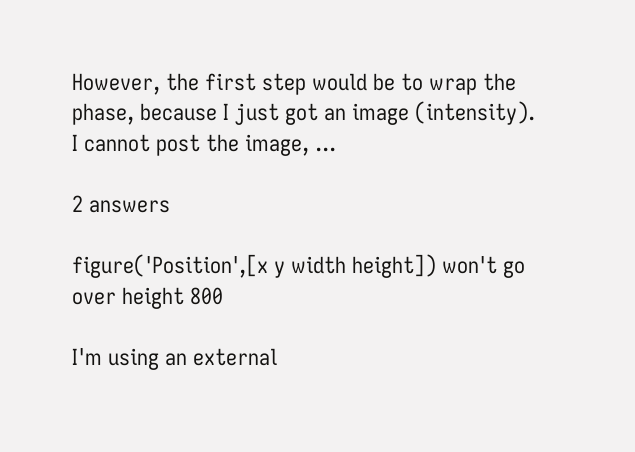However, the first step would be to wrap the phase, because I just got an image (intensity). I cannot post the image, ...

2 answers

figure('Position',[x y width height]) won't go over height 800

I'm using an external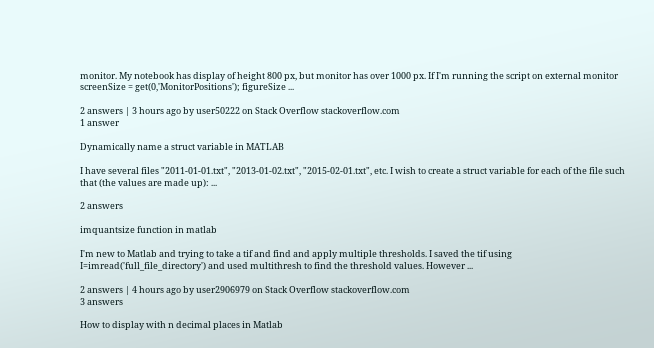monitor. My notebook has display of height 800 px, but monitor has over 1000 px. If I'm running the script on external monitor screenSize = get(0,'MonitorPositions'); figureSize ...

2 answers | 3 hours ago by user50222 on Stack Overflow stackoverflow.com
1 answer

Dynamically name a struct variable in MATLAB

I have several files "2011-01-01.txt", "2013-01-02.txt", "2015-02-01.txt", etc. I wish to create a struct variable for each of the file such that (the values are made up): ...

2 answers

imquantsize function in matlab

I'm new to Matlab and trying to take a tif and find and apply multiple thresholds. I saved the tif using I=imread('full_file_directory') and used multithresh to find the threshold values. However ...

2 answers | 4 hours ago by user2906979 on Stack Overflow stackoverflow.com
3 answers

How to display with n decimal places in Matlab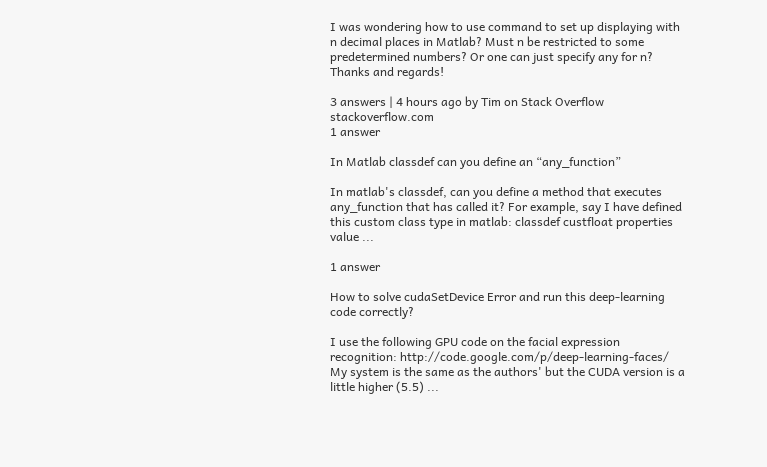I was wondering how to use command to set up displaying with n decimal places in Matlab? Must n be restricted to some predetermined numbers? Or one can just specify any for n? Thanks and regards!

3 answers | 4 hours ago by Tim on Stack Overflow stackoverflow.com
1 answer

In Matlab classdef can you define an “any_function”

In matlab's classdef, can you define a method that executes any_function that has called it? For example, say I have defined this custom class type in matlab: classdef custfloat properties value ...

1 answer

How to solve cudaSetDevice Error and run this deep-learning code correctly?

I use the following GPU code on the facial expression recognition: http://code.google.com/p/deep-learning-faces/ My system is the same as the authors' but the CUDA version is a little higher (5.5) ...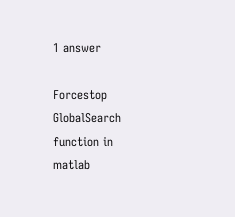1 answer

Forcestop GlobalSearch function in matlab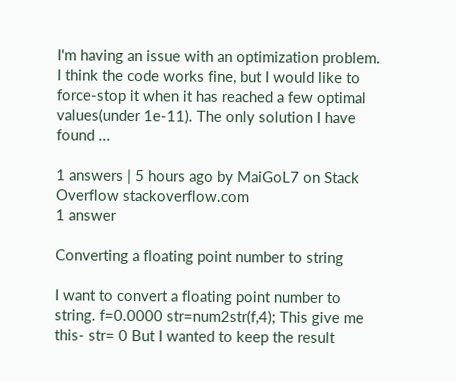I'm having an issue with an optimization problem. I think the code works fine, but I would like to force-stop it when it has reached a few optimal values(under 1e-11). The only solution I have found ...

1 answers | 5 hours ago by MaiGoL7 on Stack Overflow stackoverflow.com
1 answer

Converting a floating point number to string

I want to convert a floating point number to string. f=0.0000 str=num2str(f,4); This give me this- str= 0 But I wanted to keep the result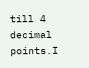till 4 decimal points.I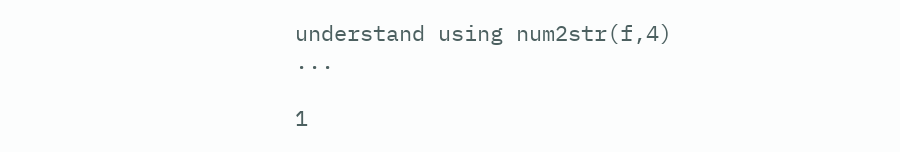understand using num2str(f,4) ...

1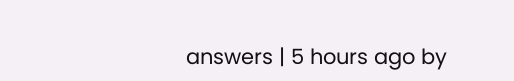answers | 5 hours ago by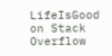LifeIsGood on Stack Overflow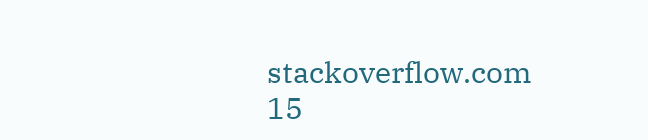stackoverflow.com
15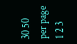30 50 per page
1 2 3